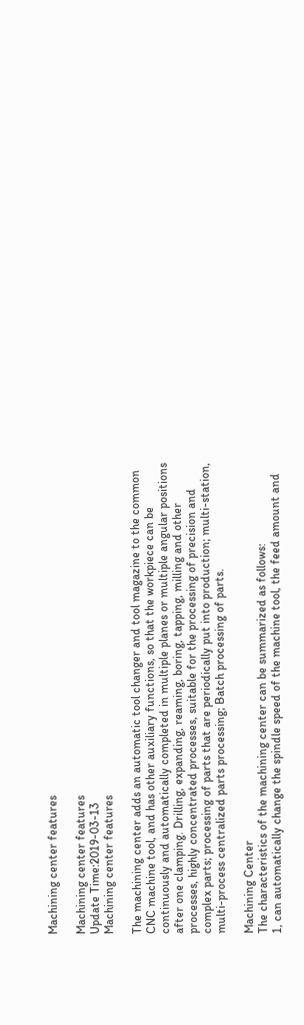Machining center features

Machining center features
Update Time:2019-03-13
Machining center features

The machining center adds an automatic tool changer and tool magazine to the common CNC machine tool, and has other auxiliary functions, so that the workpiece can be continuously and automatically completed in multiple planes or multiple angular positions after one clamping. Drilling, expanding, reaming, boring, tapping, milling and other processes, highly concentrated processes, suitable for the processing of precision and complex parts; processing of parts that are periodically put into production; multi-station, multi-process centralized parts processing; Batch processing of parts.

Machining Center
The characteristics of the machining center can be summarized as follows:
1, can automatically change the spindle speed of the machine tool, the feed amount and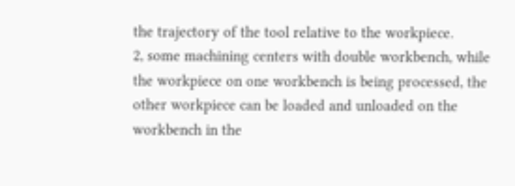the trajectory of the tool relative to the workpiece.
2, some machining centers with double workbench, while the workpiece on one workbench is being processed, the other workpiece can be loaded and unloaded on the workbench in the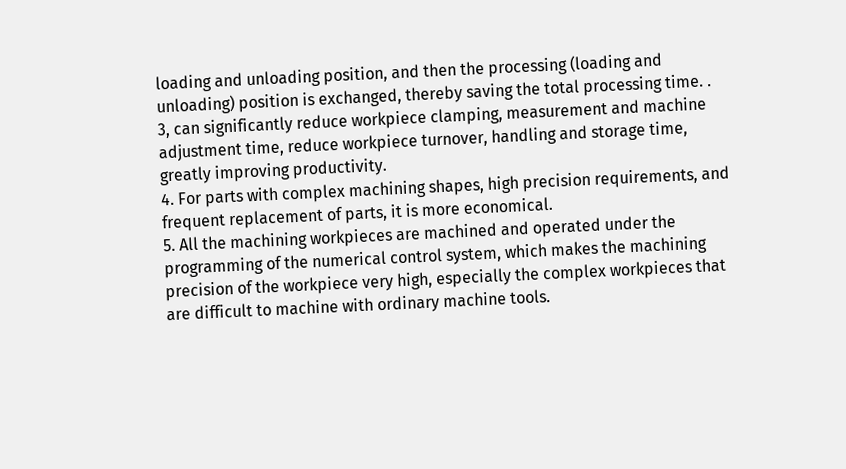loading and unloading position, and then the processing (loading and unloading) position is exchanged, thereby saving the total processing time. .
3, can significantly reduce workpiece clamping, measurement and machine adjustment time, reduce workpiece turnover, handling and storage time, greatly improving productivity.
4. For parts with complex machining shapes, high precision requirements, and frequent replacement of parts, it is more economical.
5. All the machining workpieces are machined and operated under the programming of the numerical control system, which makes the machining precision of the workpiece very high, especially the complex workpieces that are difficult to machine with ordinary machine tools.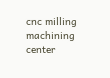cnc milling machining center